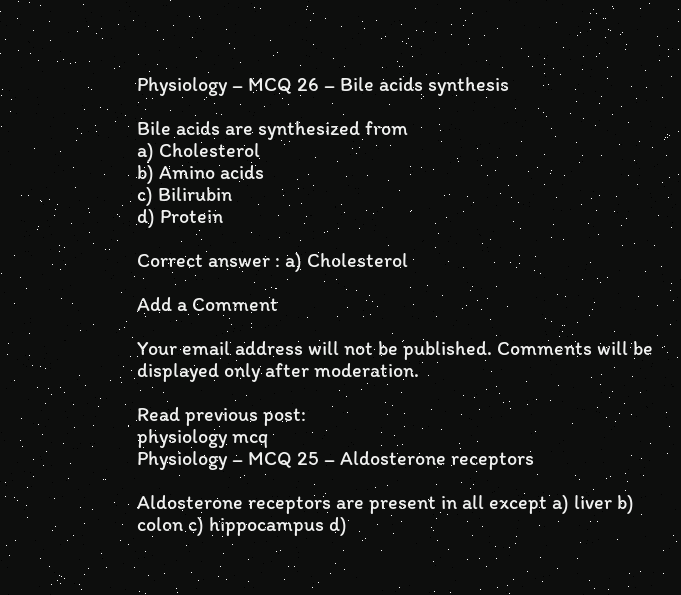Physiology – MCQ 26 – Bile acids synthesis

Bile acids are synthesized from
a) Cholesterol
b) Amino acids
c) Bilirubin
d) Protein

Correct answer : a) Cholesterol

Add a Comment

Your email address will not be published. Comments will be displayed only after moderation.

Read previous post:
physiology mcq
Physiology – MCQ 25 – Aldosterone receptors

Aldosterone receptors are present in all except a) liver b) colon c) hippocampus d)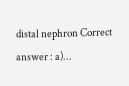distal nephron Correct answer : a)...